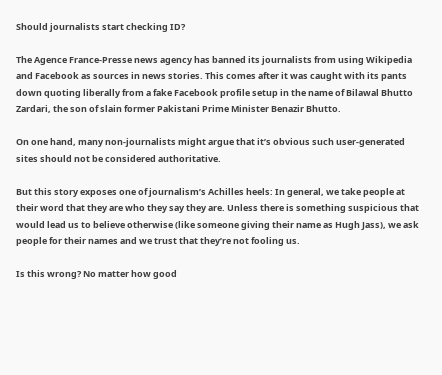Should journalists start checking ID?

The Agence France-Presse news agency has banned its journalists from using Wikipedia and Facebook as sources in news stories. This comes after it was caught with its pants down quoting liberally from a fake Facebook profile setup in the name of Bilawal Bhutto Zardari, the son of slain former Pakistani Prime Minister Benazir Bhutto.

On one hand, many non-journalists might argue that it’s obvious such user-generated sites should not be considered authoritative.

But this story exposes one of journalism’s Achilles heels: In general, we take people at their word that they are who they say they are. Unless there is something suspicious that would lead us to believe otherwise (like someone giving their name as Hugh Jass), we ask people for their names and we trust that they’re not fooling us.

Is this wrong? No matter how good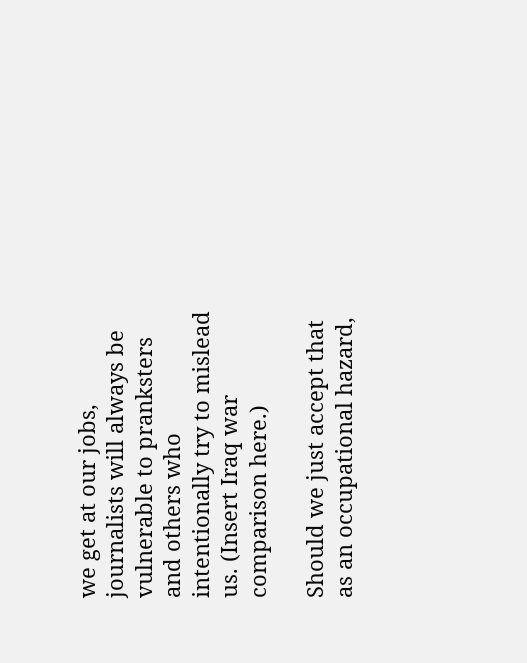we get at our jobs, journalists will always be vulnerable to pranksters and others who intentionally try to mislead us. (Insert Iraq war comparison here.)

Should we just accept that as an occupational hazard,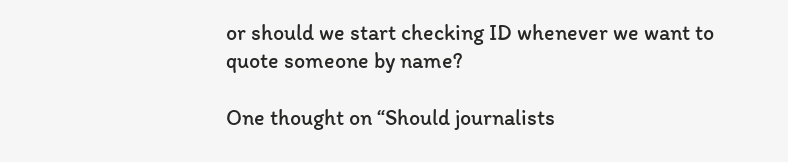or should we start checking ID whenever we want to quote someone by name?

One thought on “Should journalists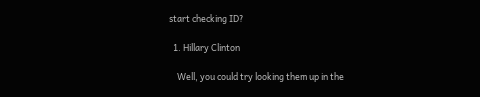start checking ID?

  1. Hillary Clinton

    Well, you could try looking them up in the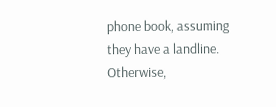phone book, assuming they have a landline. Otherwise,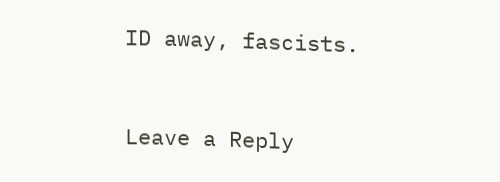ID away, fascists.


Leave a Reply